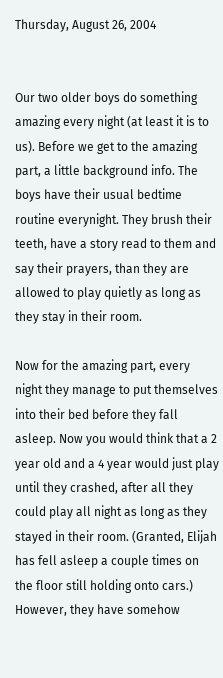Thursday, August 26, 2004


Our two older boys do something amazing every night (at least it is to us). Before we get to the amazing part, a little background info. The boys have their usual bedtime routine everynight. They brush their teeth, have a story read to them and say their prayers, than they are allowed to play quietly as long as they stay in their room.

Now for the amazing part, every night they manage to put themselves into their bed before they fall asleep. Now you would think that a 2 year old and a 4 year would just play until they crashed, after all they could play all night as long as they stayed in their room. (Granted, Elijah has fell asleep a couple times on the floor still holding onto cars.) However, they have somehow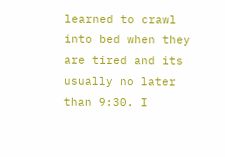learned to crawl into bed when they are tired and its usually no later than 9:30. I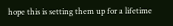hope this is setting them up for a lifetime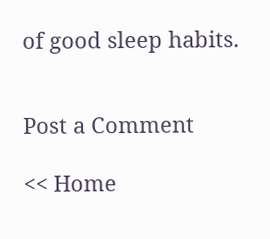of good sleep habits.


Post a Comment

<< Home